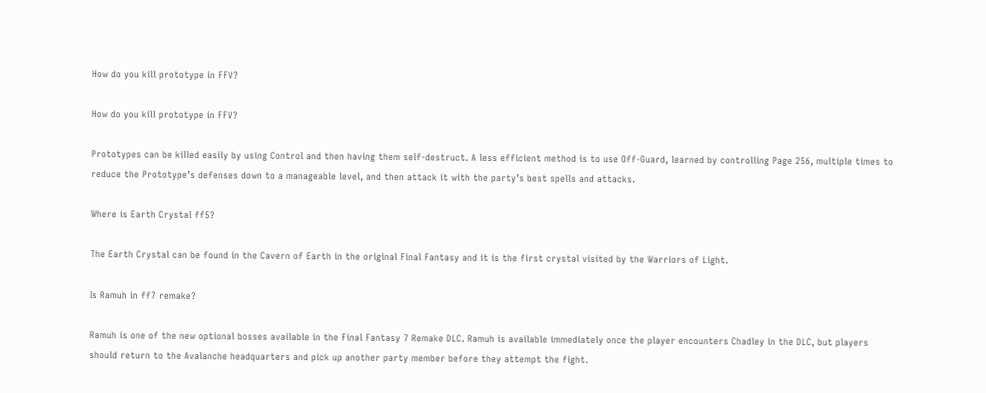How do you kill prototype in FFV?

How do you kill prototype in FFV?

Prototypes can be killed easily by using Control and then having them self-destruct. A less efficient method is to use Off-Guard, learned by controlling Page 256, multiple times to reduce the Prototype’s defenses down to a manageable level, and then attack it with the party’s best spells and attacks.

Where is Earth Crystal ff5?

The Earth Crystal can be found in the Cavern of Earth in the original Final Fantasy and it is the first crystal visited by the Warriors of Light.

Is Ramuh in ff7 remake?

Ramuh is one of the new optional bosses available in the Final Fantasy 7 Remake DLC. Ramuh is available immediately once the player encounters Chadley in the DLC, but players should return to the Avalanche headquarters and pick up another party member before they attempt the fight.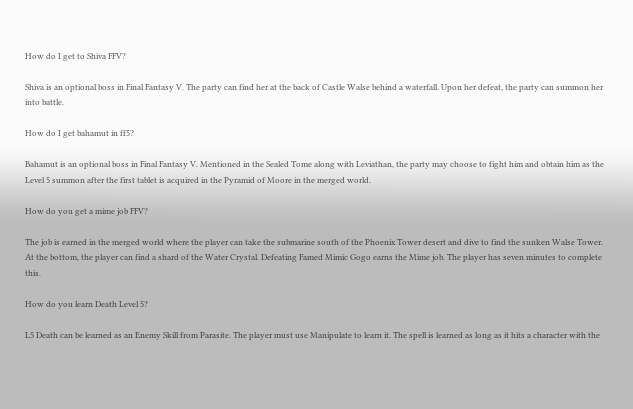How do I get to Shiva FFV?

Shiva is an optional boss in Final Fantasy V. The party can find her at the back of Castle Walse behind a waterfall. Upon her defeat, the party can summon her into battle.

How do I get bahamut in ff5?

Bahamut is an optional boss in Final Fantasy V. Mentioned in the Sealed Tome along with Leviathan, the party may choose to fight him and obtain him as the Level 5 summon after the first tablet is acquired in the Pyramid of Moore in the merged world.

How do you get a mime job FFV?

The job is earned in the merged world where the player can take the submarine south of the Phoenix Tower desert and dive to find the sunken Walse Tower. At the bottom, the player can find a shard of the Water Crystal. Defeating Famed Mimic Gogo earns the Mime job. The player has seven minutes to complete this.

How do you learn Death Level 5?

L5 Death can be learned as an Enemy Skill from Parasite. The player must use Manipulate to learn it. The spell is learned as long as it hits a character with the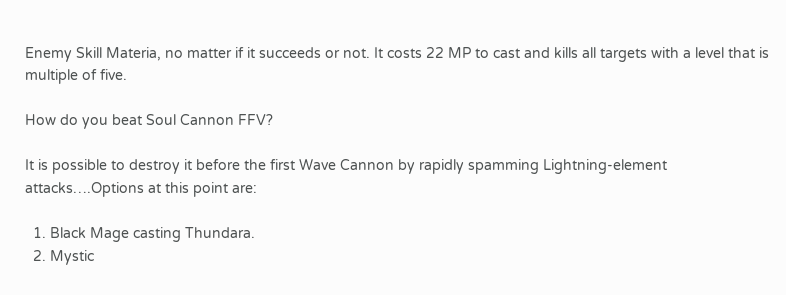Enemy Skill Materia, no matter if it succeeds or not. It costs 22 MP to cast and kills all targets with a level that is multiple of five.

How do you beat Soul Cannon FFV?

It is possible to destroy it before the first Wave Cannon by rapidly spamming Lightning-element attacks….Options at this point are:

  1. Black Mage casting Thundara.
  2. Mystic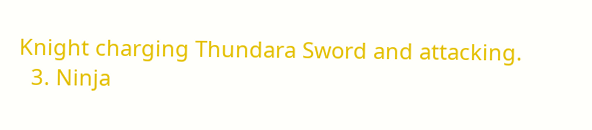Knight charging Thundara Sword and attacking.
  3. Ninja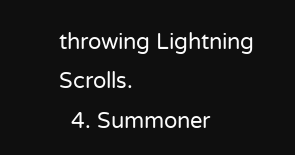throwing Lightning Scrolls.
  4. Summoner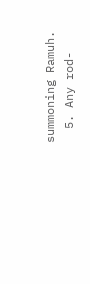summoning Ramuh.
  5. Any rod-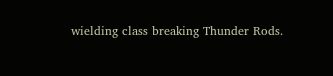wielding class breaking Thunder Rods.